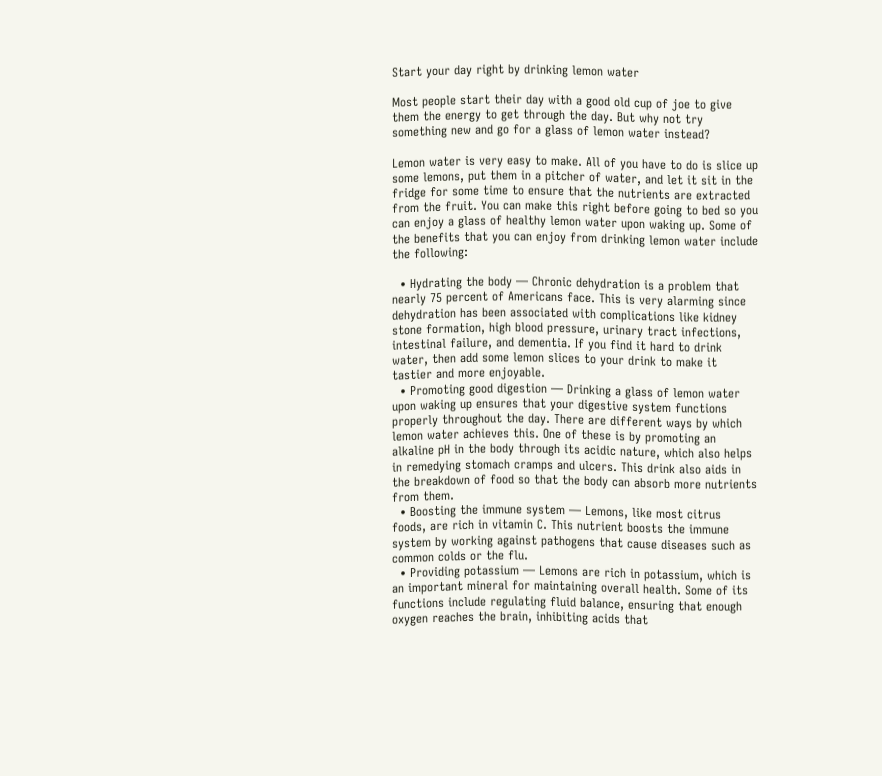Start your day right by drinking lemon water

Most people start their day with a good old cup of joe to give them the energy to get through the day. But why not try something new and go for a glass of lemon water instead?

Lemon water is very easy to make. All of you have to do is slice up some lemons, put them in a pitcher of water, and let it sit in the fridge for some time to ensure that the nutrients are extracted from the fruit. You can make this right before going to bed so you can enjoy a glass of healthy lemon water upon waking up. Some of the benefits that you can enjoy from drinking lemon water include the following:

  • Hydrating the body — Chronic dehydration is a problem that nearly 75 percent of Americans face. This is very alarming since dehydration has been associated with complications like kidney stone formation, high blood pressure, urinary tract infections, intestinal failure, and dementia. If you find it hard to drink water, then add some lemon slices to your drink to make it tastier and more enjoyable.
  • Promoting good digestion — Drinking a glass of lemon water upon waking up ensures that your digestive system functions properly throughout the day. There are different ways by which lemon water achieves this. One of these is by promoting an alkaline pH in the body through its acidic nature, which also helps in remedying stomach cramps and ulcers. This drink also aids in the breakdown of food so that the body can absorb more nutrients from them.
  • Boosting the immune system — Lemons, like most citrus foods, are rich in vitamin C. This nutrient boosts the immune system by working against pathogens that cause diseases such as common colds or the flu.
  • Providing potassium — Lemons are rich in potassium, which is an important mineral for maintaining overall health. Some of its functions include regulating fluid balance, ensuring that enough oxygen reaches the brain, inhibiting acids that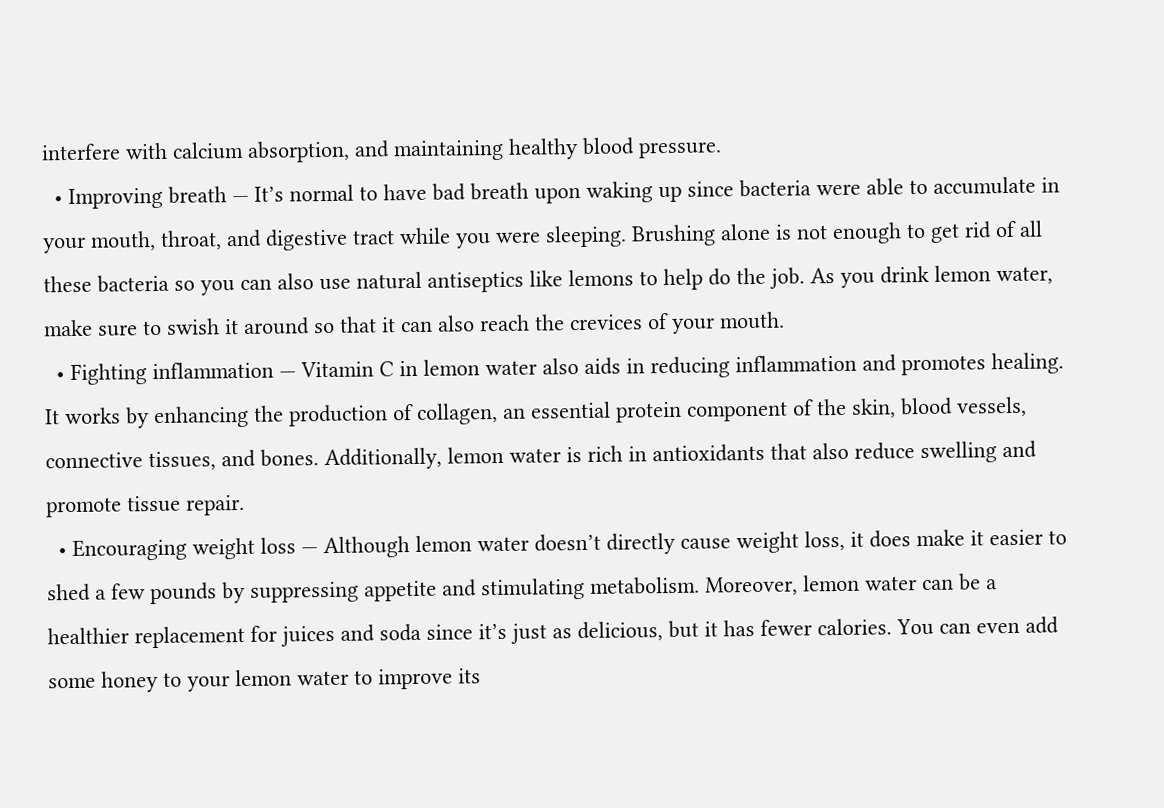interfere with calcium absorption, and maintaining healthy blood pressure.
  • Improving breath — It’s normal to have bad breath upon waking up since bacteria were able to accumulate in your mouth, throat, and digestive tract while you were sleeping. Brushing alone is not enough to get rid of all these bacteria so you can also use natural antiseptics like lemons to help do the job. As you drink lemon water, make sure to swish it around so that it can also reach the crevices of your mouth.
  • Fighting inflammation — Vitamin C in lemon water also aids in reducing inflammation and promotes healing. It works by enhancing the production of collagen, an essential protein component of the skin, blood vessels, connective tissues, and bones. Additionally, lemon water is rich in antioxidants that also reduce swelling and promote tissue repair.
  • Encouraging weight loss — Although lemon water doesn’t directly cause weight loss, it does make it easier to shed a few pounds by suppressing appetite and stimulating metabolism. Moreover, lemon water can be a healthier replacement for juices and soda since it’s just as delicious, but it has fewer calories. You can even add some honey to your lemon water to improve its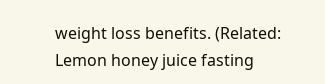weight loss benefits. (Related: Lemon honey juice fasting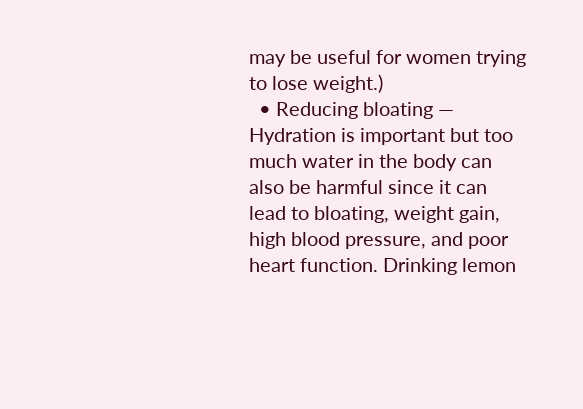may be useful for women trying to lose weight.)
  • Reducing bloating — Hydration is important but too much water in the body can also be harmful since it can lead to bloating, weight gain, high blood pressure, and poor heart function. Drinking lemon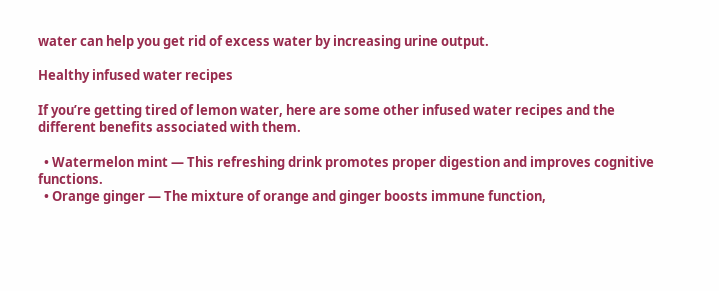water can help you get rid of excess water by increasing urine output.

Healthy infused water recipes

If you’re getting tired of lemon water, here are some other infused water recipes and the different benefits associated with them.

  • Watermelon mint — This refreshing drink promotes proper digestion and improves cognitive functions.
  • Orange ginger — The mixture of orange and ginger boosts immune function,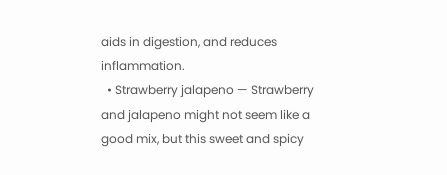aids in digestion, and reduces inflammation.
  • Strawberry jalapeno — Strawberry and jalapeno might not seem like a good mix, but this sweet and spicy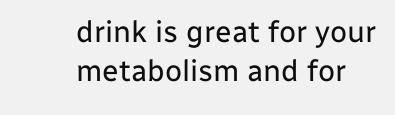drink is great for your metabolism and for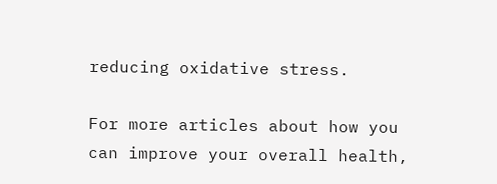reducing oxidative stress.

For more articles about how you can improve your overall health,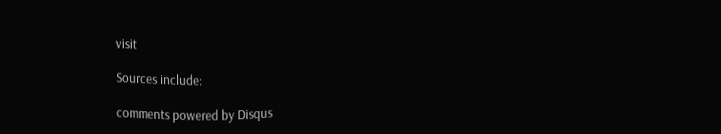visit

Sources include:

comments powered by Disqus